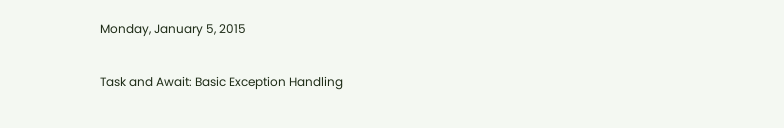Monday, January 5, 2015

Task and Await: Basic Exception Handling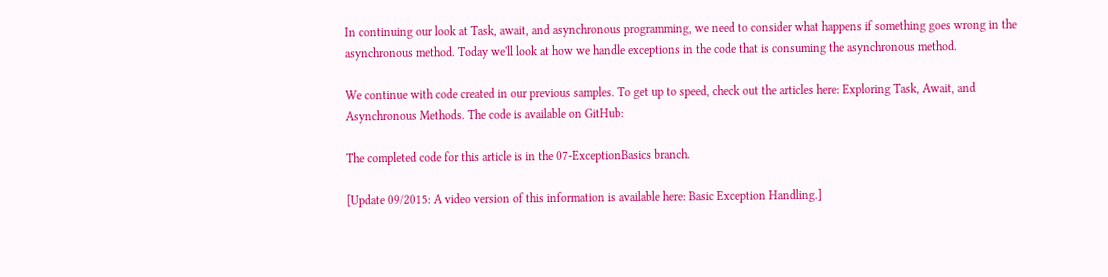In continuing our look at Task, await, and asynchronous programming, we need to consider what happens if something goes wrong in the asynchronous method. Today we'll look at how we handle exceptions in the code that is consuming the asynchronous method.

We continue with code created in our previous samples. To get up to speed, check out the articles here: Exploring Task, Await, and Asynchronous Methods. The code is available on GitHub:

The completed code for this article is in the 07-ExceptionBasics branch.

[Update 09/2015: A video version of this information is available here: Basic Exception Handling.]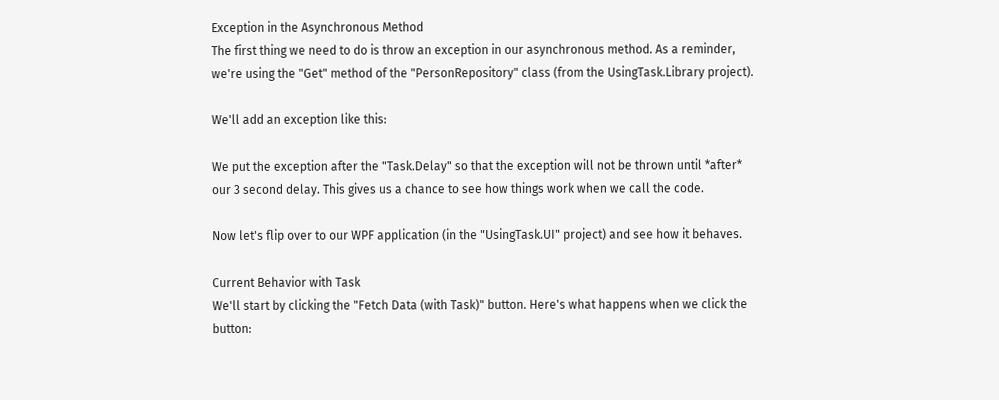Exception in the Asynchronous Method
The first thing we need to do is throw an exception in our asynchronous method. As a reminder, we're using the "Get" method of the "PersonRepository" class (from the UsingTask.Library project).

We'll add an exception like this:

We put the exception after the "Task.Delay" so that the exception will not be thrown until *after* our 3 second delay. This gives us a chance to see how things work when we call the code.

Now let's flip over to our WPF application (in the "UsingTask.UI" project) and see how it behaves.

Current Behavior with Task
We'll start by clicking the "Fetch Data (with Task)" button. Here's what happens when we click the button: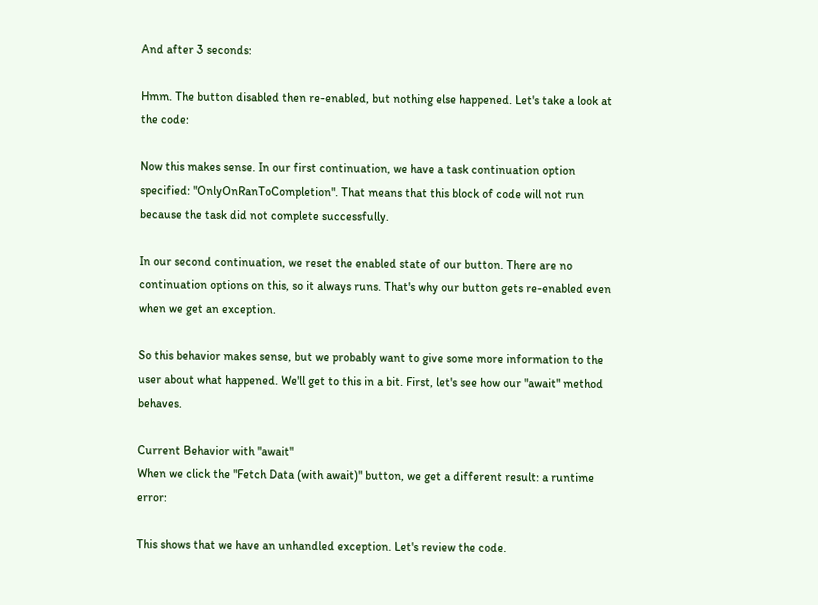And after 3 seconds:

Hmm. The button disabled then re-enabled, but nothing else happened. Let's take a look at the code:

Now this makes sense. In our first continuation, we have a task continuation option specified: "OnlyOnRanToCompletion". That means that this block of code will not run because the task did not complete successfully.

In our second continuation, we reset the enabled state of our button. There are no continuation options on this, so it always runs. That's why our button gets re-enabled even when we get an exception.

So this behavior makes sense, but we probably want to give some more information to the user about what happened. We'll get to this in a bit. First, let's see how our "await" method behaves.

Current Behavior with "await"
When we click the "Fetch Data (with await)" button, we get a different result: a runtime error:

This shows that we have an unhandled exception. Let's review the code.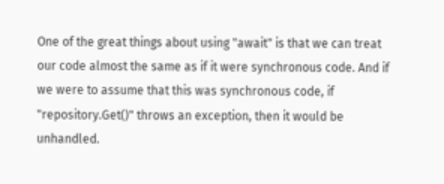One of the great things about using "await" is that we can treat our code almost the same as if it were synchronous code. And if we were to assume that this was synchronous code, if "repository.Get()" throws an exception, then it would be unhandled.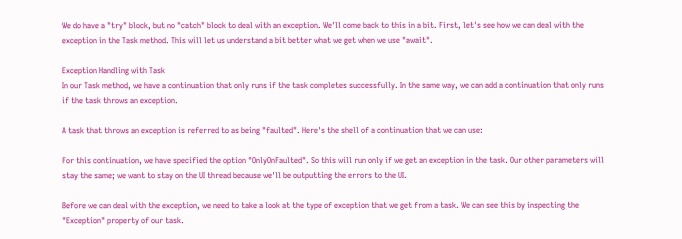We do have a "try" block, but no "catch" block to deal with an exception. We'll come back to this in a bit. First, let's see how we can deal with the exception in the Task method. This will let us understand a bit better what we get when we use "await".

Exception Handling with Task
In our Task method, we have a continuation that only runs if the task completes successfully. In the same way, we can add a continuation that only runs if the task throws an exception.

A task that throws an exception is referred to as being "faulted". Here's the shell of a continuation that we can use:

For this continuation, we have specified the option "OnlyOnFaulted". So this will run only if we get an exception in the task. Our other parameters will stay the same; we want to stay on the UI thread because we'll be outputting the errors to the UI.

Before we can deal with the exception, we need to take a look at the type of exception that we get from a task. We can see this by inspecting the "Exception" property of our task.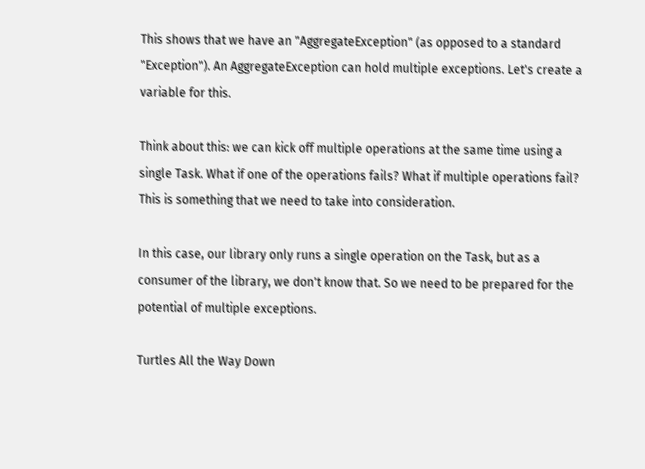This shows that we have an "AggregateException" (as opposed to a standard "Exception"). An AggregateException can hold multiple exceptions. Let's create a variable for this.

Think about this: we can kick off multiple operations at the same time using a single Task. What if one of the operations fails? What if multiple operations fail? This is something that we need to take into consideration.

In this case, our library only runs a single operation on the Task, but as a consumer of the library, we don't know that. So we need to be prepared for the potential of multiple exceptions.

Turtles All the Way Down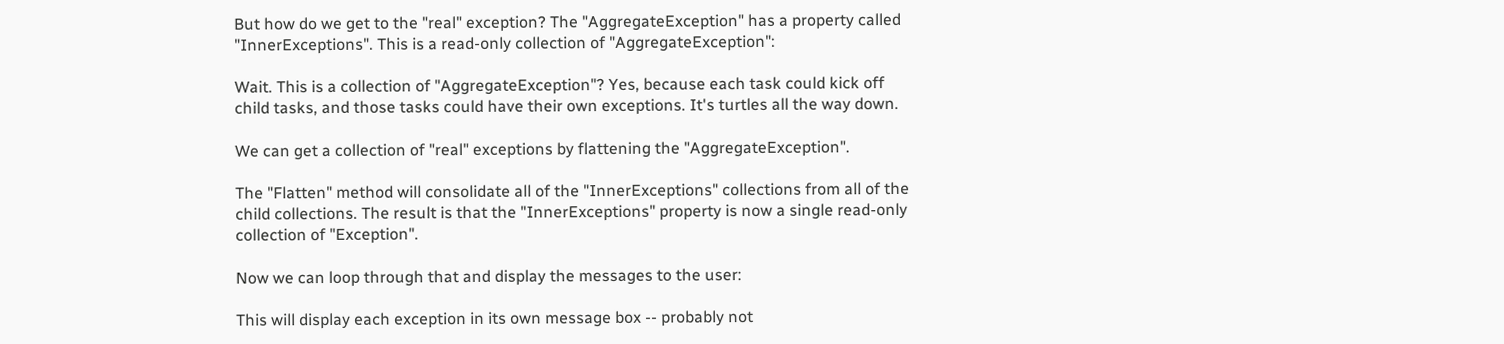But how do we get to the "real" exception? The "AggregateException" has a property called "InnerExceptions". This is a read-only collection of "AggregateException":

Wait. This is a collection of "AggregateException"? Yes, because each task could kick off child tasks, and those tasks could have their own exceptions. It's turtles all the way down.

We can get a collection of "real" exceptions by flattening the "AggregateException".

The "Flatten" method will consolidate all of the "InnerExceptions" collections from all of the child collections. The result is that the "InnerExceptions" property is now a single read-only collection of "Exception".

Now we can loop through that and display the messages to the user:

This will display each exception in its own message box -- probably not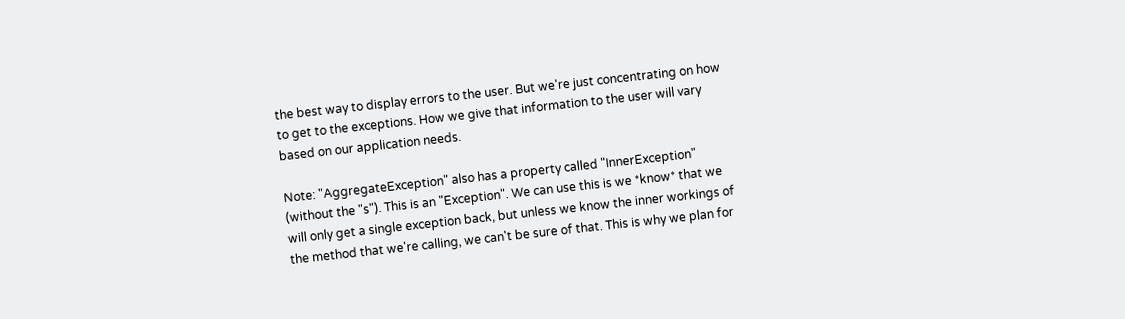the best way to display errors to the user. But we're just concentrating on how to get to the exceptions. How we give that information to the user will vary based on our application needs.

Note: "AggregateException" also has a property called "InnerException" (without the "s"). This is an "Exception". We can use this is we *know* that we will only get a single exception back, but unless we know the inner workings of the method that we're calling, we can't be sure of that. This is why we plan for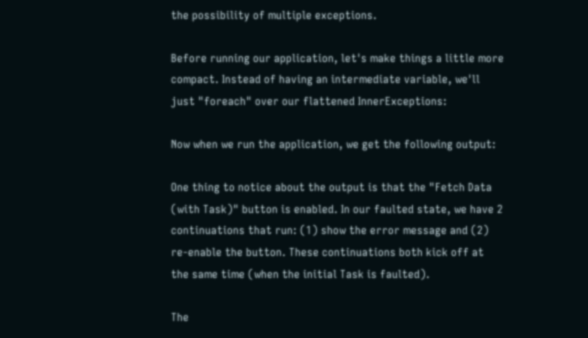the possibility of multiple exceptions.

Before running our application, let's make things a little more compact. Instead of having an intermediate variable, we'll just "foreach" over our flattened InnerExceptions:

Now when we run the application, we get the following output:

One thing to notice about the output is that the "Fetch Data (with Task)" button is enabled. In our faulted state, we have 2 continuations that run: (1) show the error message and (2) re-enable the button. These continuations both kick off at the same time (when the initial Task is faulted).

The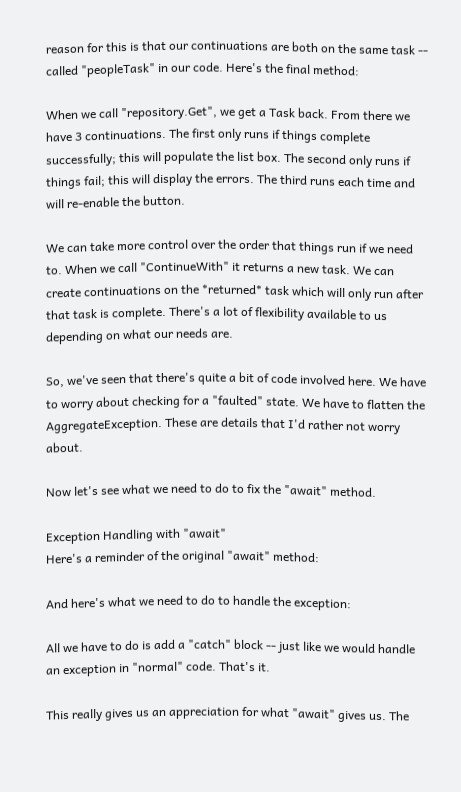reason for this is that our continuations are both on the same task -- called "peopleTask" in our code. Here's the final method:

When we call "repository.Get", we get a Task back. From there we have 3 continuations. The first only runs if things complete successfully; this will populate the list box. The second only runs if things fail; this will display the errors. The third runs each time and will re-enable the button.

We can take more control over the order that things run if we need to. When we call "ContinueWith" it returns a new task. We can create continuations on the *returned* task which will only run after that task is complete. There's a lot of flexibility available to us depending on what our needs are.

So, we've seen that there's quite a bit of code involved here. We have to worry about checking for a "faulted" state. We have to flatten the AggregateException. These are details that I'd rather not worry about.

Now let's see what we need to do to fix the "await" method.

Exception Handling with "await"
Here's a reminder of the original "await" method:

And here's what we need to do to handle the exception:

All we have to do is add a "catch" block -- just like we would handle an exception in "normal" code. That's it.

This really gives us an appreciation for what "await" gives us. The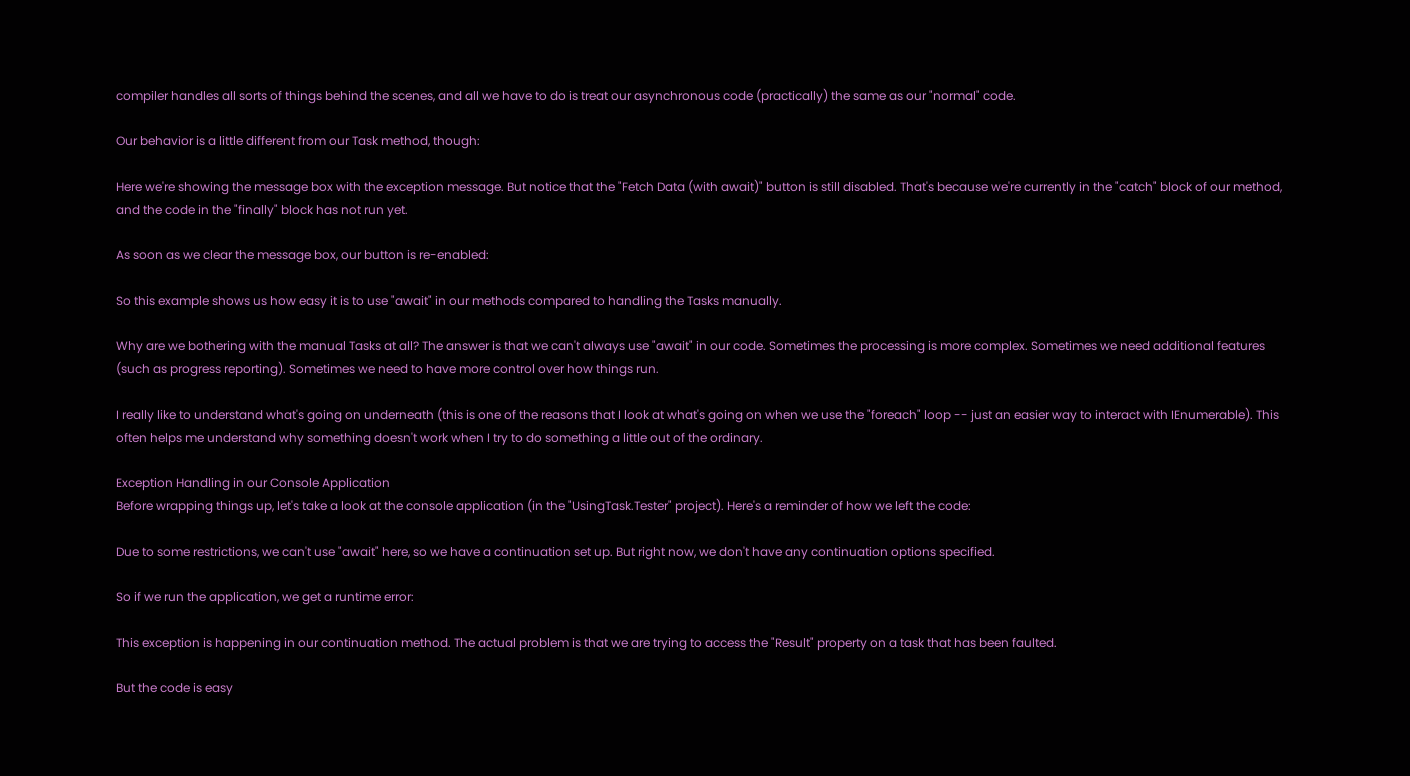compiler handles all sorts of things behind the scenes, and all we have to do is treat our asynchronous code (practically) the same as our "normal" code.

Our behavior is a little different from our Task method, though:

Here we're showing the message box with the exception message. But notice that the "Fetch Data (with await)" button is still disabled. That's because we're currently in the "catch" block of our method, and the code in the "finally" block has not run yet.

As soon as we clear the message box, our button is re-enabled:

So this example shows us how easy it is to use "await" in our methods compared to handling the Tasks manually.

Why are we bothering with the manual Tasks at all? The answer is that we can't always use "await" in our code. Sometimes the processing is more complex. Sometimes we need additional features (such as progress reporting). Sometimes we need to have more control over how things run.

I really like to understand what's going on underneath (this is one of the reasons that I look at what's going on when we use the "foreach" loop -- just an easier way to interact with IEnumerable). This often helps me understand why something doesn't work when I try to do something a little out of the ordinary.

Exception Handling in our Console Application
Before wrapping things up, let's take a look at the console application (in the "UsingTask.Tester" project). Here's a reminder of how we left the code:

Due to some restrictions, we can't use "await" here, so we have a continuation set up. But right now, we don't have any continuation options specified.

So if we run the application, we get a runtime error:

This exception is happening in our continuation method. The actual problem is that we are trying to access the "Result" property on a task that has been faulted.

But the code is easy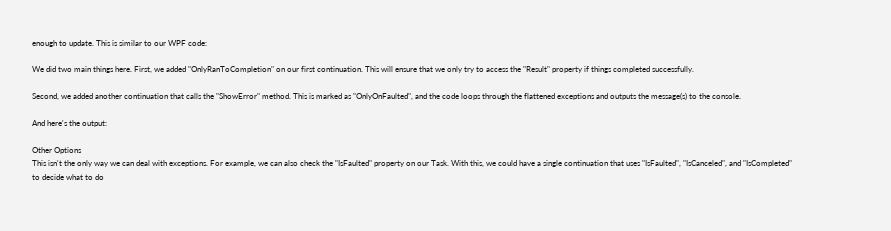enough to update. This is similar to our WPF code:

We did two main things here. First, we added "OnlyRanToCompletion" on our first continuation. This will ensure that we only try to access the "Result" property if things completed successfully.

Second, we added another continuation that calls the "ShowError" method. This is marked as "OnlyOnFaulted", and the code loops through the flattened exceptions and outputs the message(s) to the console.

And here's the output:

Other Options
This isn't the only way we can deal with exceptions. For example, we can also check the "IsFaulted" property on our Task. With this, we could have a single continuation that uses "IsFaulted", "IsCanceled", and "IsCompleted" to decide what to do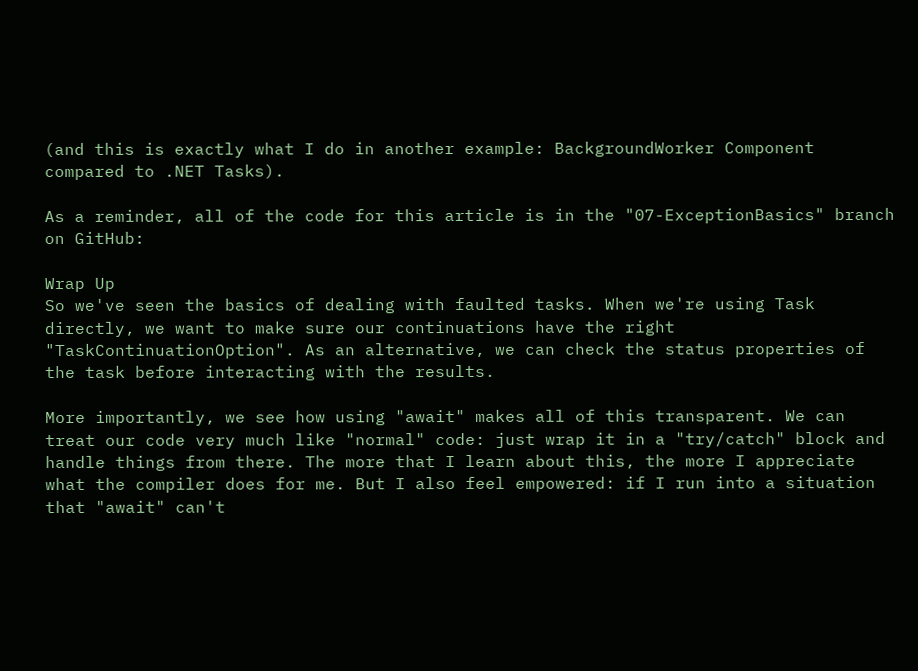(and this is exactly what I do in another example: BackgroundWorker Component compared to .NET Tasks).

As a reminder, all of the code for this article is in the "07-ExceptionBasics" branch on GitHub:

Wrap Up
So we've seen the basics of dealing with faulted tasks. When we're using Task directly, we want to make sure our continuations have the right "TaskContinuationOption". As an alternative, we can check the status properties of the task before interacting with the results.

More importantly, we see how using "await" makes all of this transparent. We can treat our code very much like "normal" code: just wrap it in a "try/catch" block and handle things from there. The more that I learn about this, the more I appreciate what the compiler does for me. But I also feel empowered: if I run into a situation that "await" can't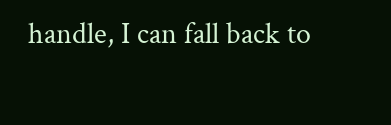handle, I can fall back to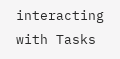interacting with Tasks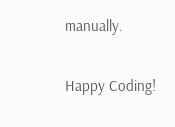manually.

Happy Coding!